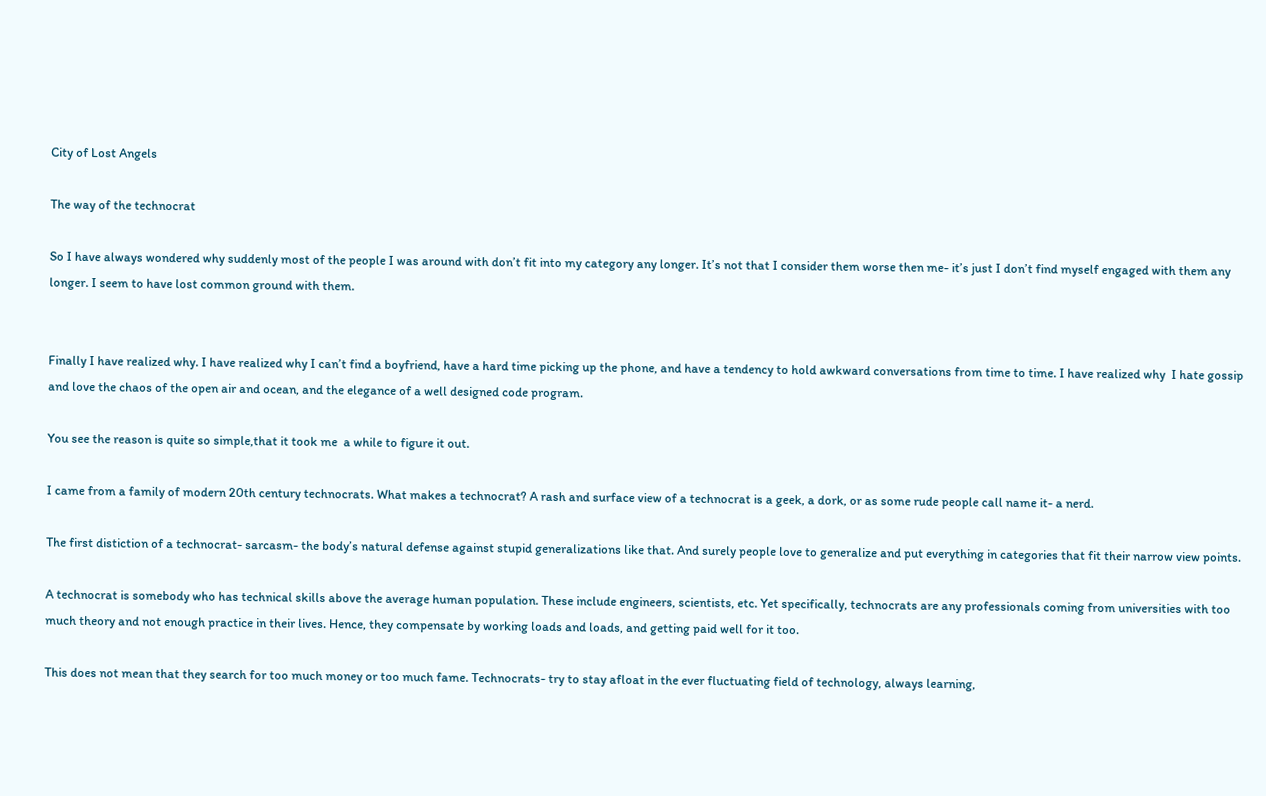City of Lost Angels

The way of the technocrat

So I have always wondered why suddenly most of the people I was around with don’t fit into my category any longer. It’s not that I consider them worse then me- it’s just I don’t find myself engaged with them any longer. I seem to have lost common ground with them.


Finally I have realized why. I have realized why I can’t find a boyfriend, have a hard time picking up the phone, and have a tendency to hold awkward conversations from time to time. I have realized why  I hate gossip and love the chaos of the open air and ocean, and the elegance of a well designed code program.

You see the reason is quite so simple,that it took me  a while to figure it out.

I came from a family of modern 20th century technocrats. What makes a technocrat? A rash and surface view of a technocrat is a geek, a dork, or as some rude people call name it- a nerd.

The first distiction of a technocrat- sarcasm- the body’s natural defense against stupid generalizations like that. And surely people love to generalize and put everything in categories that fit their narrow view points.

A technocrat is somebody who has technical skills above the average human population. These include engineers, scientists, etc. Yet specifically, technocrats are any professionals coming from universities with too much theory and not enough practice in their lives. Hence, they compensate by working loads and loads, and getting paid well for it too.

This does not mean that they search for too much money or too much fame. Technocrats- try to stay afloat in the ever fluctuating field of technology, always learning,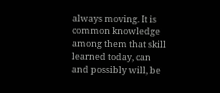always moving. It is common knowledge among them that skill learned today, can and possibly will, be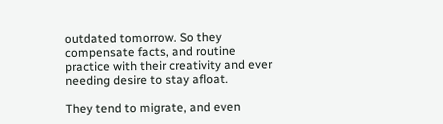outdated tomorrow. So they compensate facts, and routine practice with their creativity and ever needing desire to stay afloat.

They tend to migrate, and even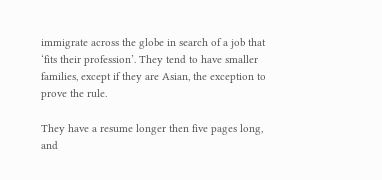immigrate across the globe in search of a job that ‘fits their profession’. They tend to have smaller families, except if they are Asian, the exception to prove the rule.

They have a resume longer then five pages long, and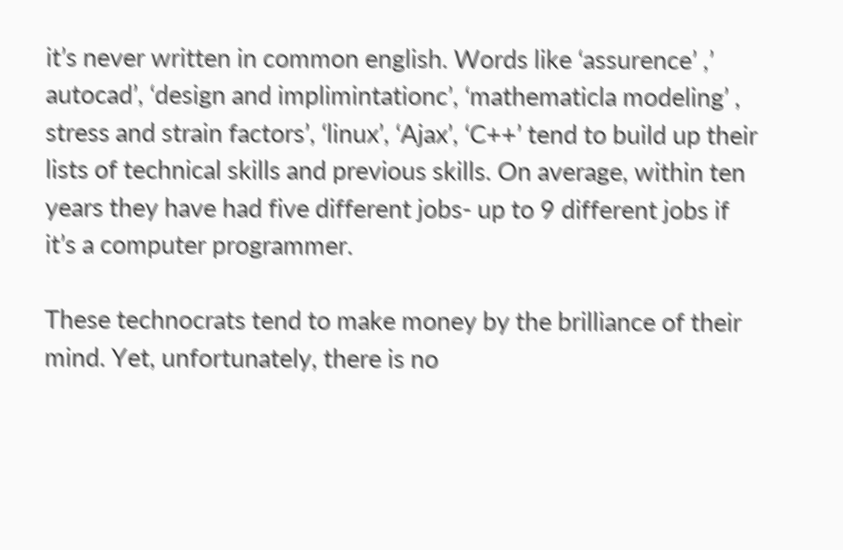it’s never written in common english. Words like ‘assurence’ ,’ autocad’, ‘design and implimintationc’, ‘mathematicla modeling’ , stress and strain factors’, ‘linux’, ‘Ajax’, ‘C++’ tend to build up their lists of technical skills and previous skills. On average, within ten years they have had five different jobs- up to 9 different jobs if it’s a computer programmer.

These technocrats tend to make money by the brilliance of their mind. Yet, unfortunately, there is no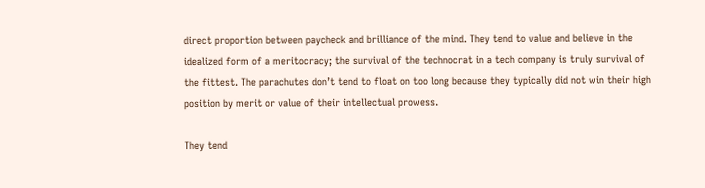direct proportion between paycheck and brilliance of the mind. They tend to value and believe in the idealized form of a meritocracy; the survival of the technocrat in a tech company is truly survival of the fittest. The parachutes don’t tend to float on too long because they typically did not win their high position by merit or value of their intellectual prowess.

They tend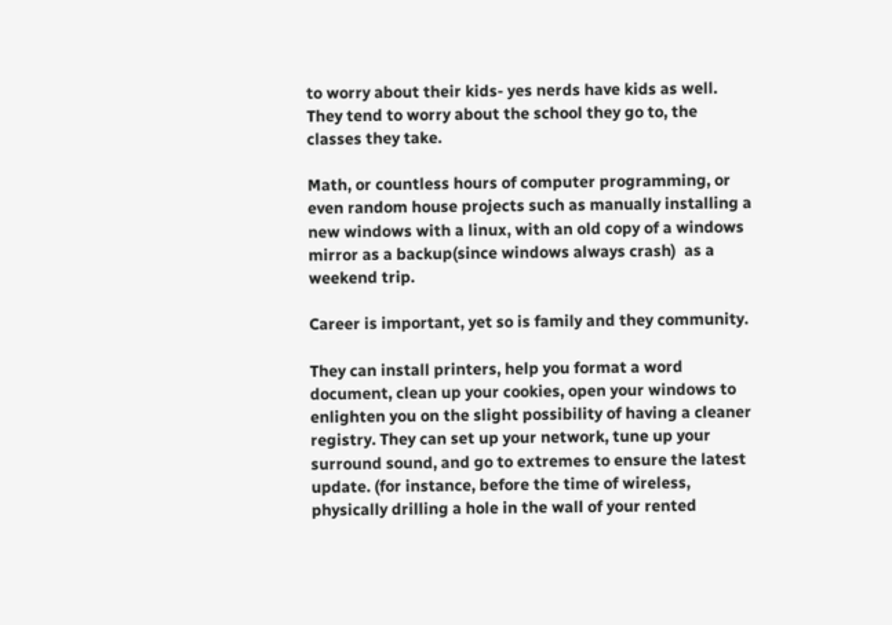to worry about their kids- yes nerds have kids as well. They tend to worry about the school they go to, the classes they take.

Math, or countless hours of computer programming, or even random house projects such as manually installing a new windows with a linux, with an old copy of a windows mirror as a backup(since windows always crash)  as a weekend trip.

Career is important, yet so is family and they community.

They can install printers, help you format a word document, clean up your cookies, open your windows to enlighten you on the slight possibility of having a cleaner registry. They can set up your network, tune up your surround sound, and go to extremes to ensure the latest update. (for instance, before the time of wireless, physically drilling a hole in the wall of your rented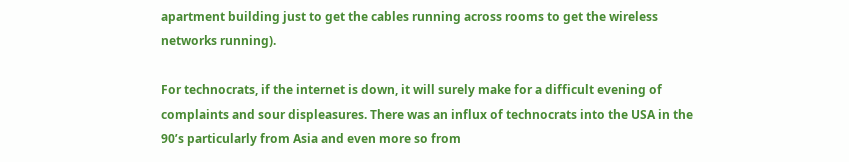apartment building just to get the cables running across rooms to get the wireless networks running).

For technocrats, if the internet is down, it will surely make for a difficult evening of complaints and sour displeasures. There was an influx of technocrats into the USA in the 90’s particularly from Asia and even more so from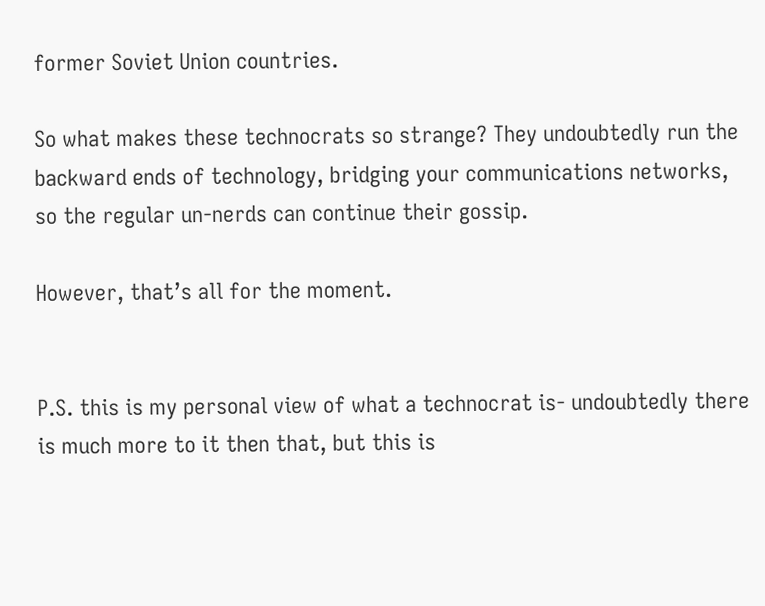former Soviet Union countries.

So what makes these technocrats so strange? They undoubtedly run the backward ends of technology, bridging your communications networks,  so the regular un-nerds can continue their gossip.

However, that’s all for the moment.


P.S. this is my personal view of what a technocrat is- undoubtedly there is much more to it then that, but this is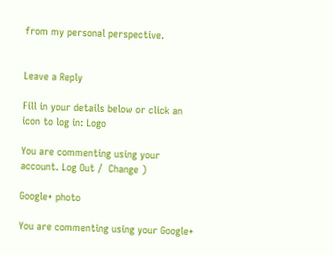from my personal perspective.


Leave a Reply

Fill in your details below or click an icon to log in: Logo

You are commenting using your account. Log Out /  Change )

Google+ photo

You are commenting using your Google+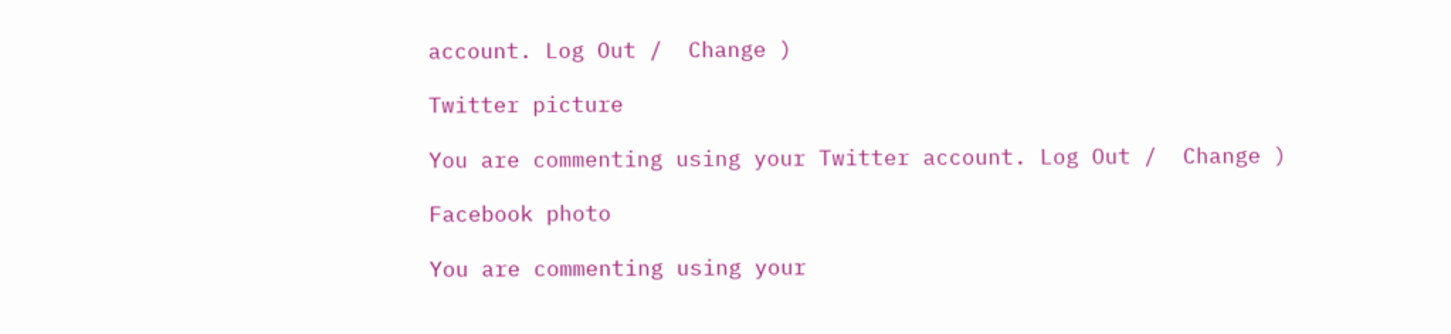account. Log Out /  Change )

Twitter picture

You are commenting using your Twitter account. Log Out /  Change )

Facebook photo

You are commenting using your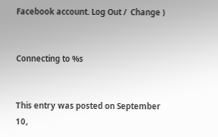Facebook account. Log Out /  Change )


Connecting to %s


This entry was posted on September 10,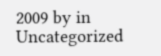2009 by in Uncategorized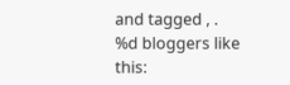and tagged , .
%d bloggers like this: